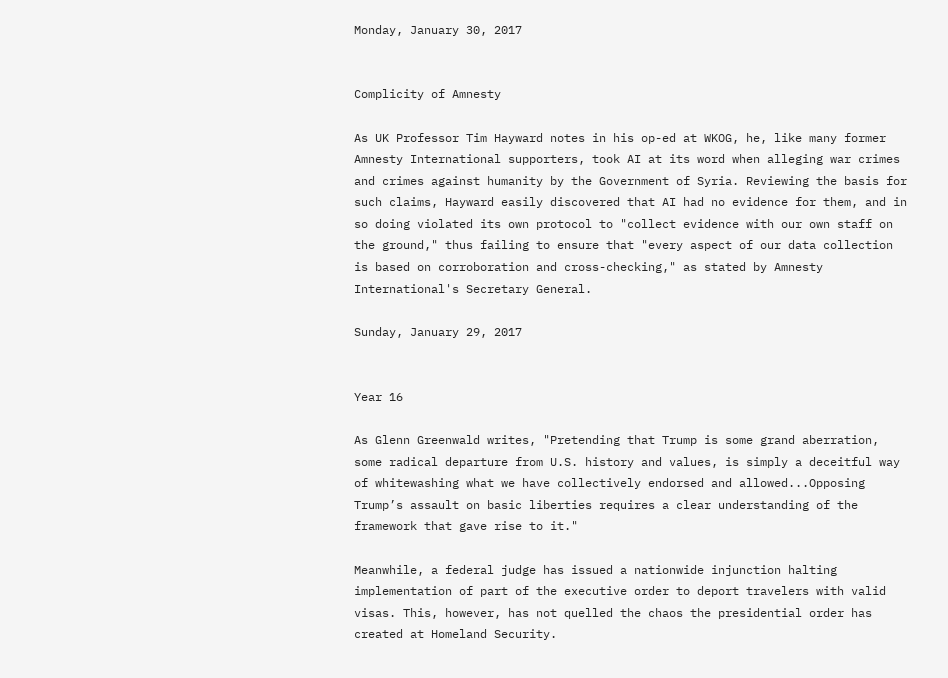Monday, January 30, 2017


Complicity of Amnesty

As UK Professor Tim Hayward notes in his op-ed at WKOG, he, like many former Amnesty International supporters, took AI at its word when alleging war crimes and crimes against humanity by the Government of Syria. Reviewing the basis for such claims, Hayward easily discovered that AI had no evidence for them, and in so doing violated its own protocol to "collect evidence with our own staff on the ground," thus failing to ensure that "every aspect of our data collection is based on corroboration and cross-checking," as stated by Amnesty International's Secretary General.

Sunday, January 29, 2017


Year 16

As Glenn Greenwald writes, "Pretending that Trump is some grand aberration, some radical departure from U.S. history and values, is simply a deceitful way of whitewashing what we have collectively endorsed and allowed...Opposing Trump’s assault on basic liberties requires a clear understanding of the framework that gave rise to it."

Meanwhile, a federal judge has issued a nationwide injunction halting implementation of part of the executive order to deport travelers with valid visas. This, however, has not quelled the chaos the presidential order has created at Homeland Security.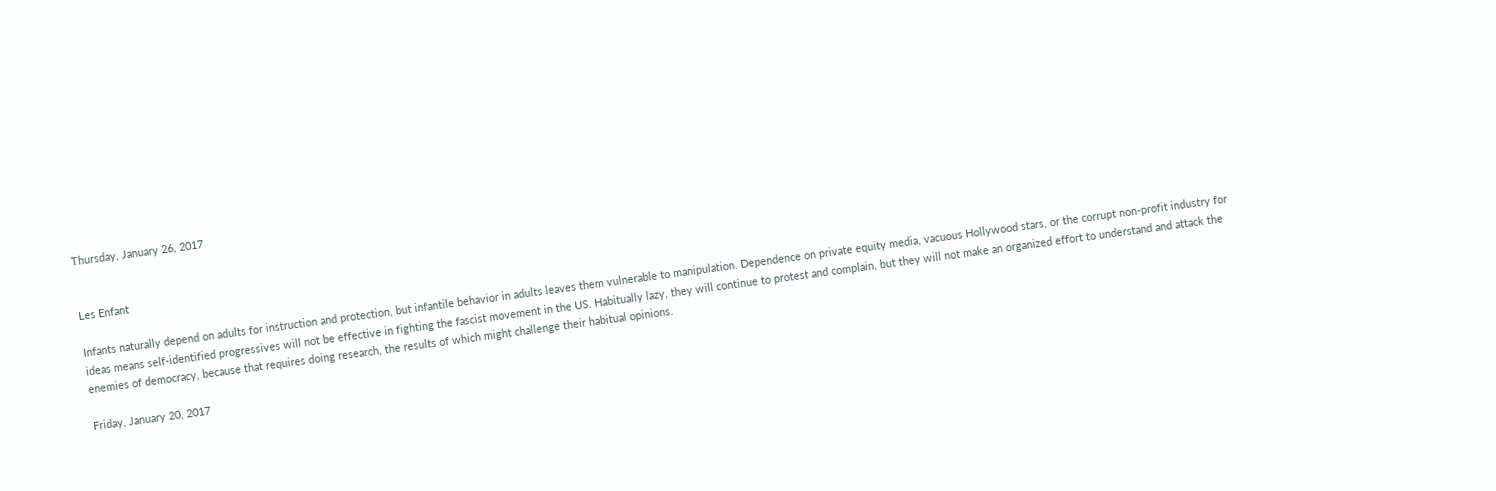Thursday, January 26, 2017


Les Enfant

Infants naturally depend on adults for instruction and protection, but infantile behavior in adults leaves them vulnerable to manipulation. Dependence on private equity media, vacuous Hollywood stars, or the corrupt non-profit industry for ideas means self-identified progressives will not be effective in fighting the fascist movement in the US. Habitually lazy, they will continue to protest and complain, but they will not make an organized effort to understand and attack the enemies of democracy, because that requires doing research, the results of which might challenge their habitual opinions.

Friday, January 20, 2017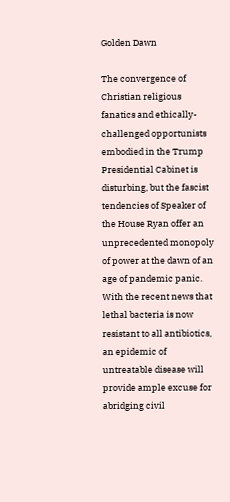Golden Dawn

The convergence of Christian religious fanatics and ethically-challenged opportunists embodied in the Trump Presidential Cabinet is disturbing, but the fascist tendencies of Speaker of the House Ryan offer an unprecedented monopoly of power at the dawn of an age of pandemic panic. With the recent news that lethal bacteria is now resistant to all antibiotics, an epidemic of untreatable disease will provide ample excuse for abridging civil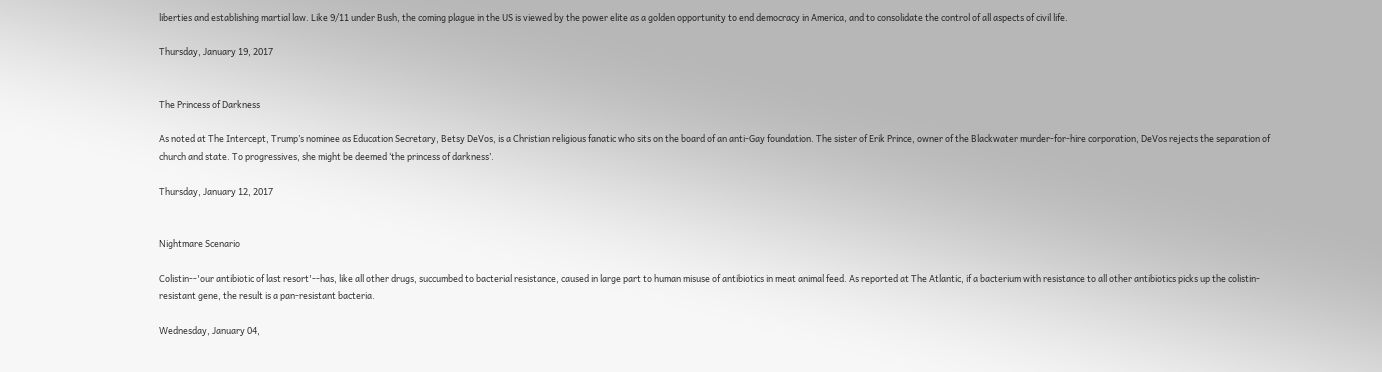liberties and establishing martial law. Like 9/11 under Bush, the coming plague in the US is viewed by the power elite as a golden opportunity to end democracy in America, and to consolidate the control of all aspects of civil life.

Thursday, January 19, 2017


The Princess of Darkness

As noted at The Intercept, Trump’s nominee as Education Secretary, Betsy DeVos, is a Christian religious fanatic who sits on the board of an anti-Gay foundation. The sister of Erik Prince, owner of the Blackwater murder-for-hire corporation, DeVos rejects the separation of church and state. To progressives, she might be deemed ‘the princess of darkness’.

Thursday, January 12, 2017


Nightmare Scenario

Colistin--'our antibiotic of last resort'--has, like all other drugs, succumbed to bacterial resistance, caused in large part to human misuse of antibiotics in meat animal feed. As reported at The Atlantic, if a bacterium with resistance to all other antibiotics picks up the colistin-resistant gene, the result is a pan-resistant bacteria.

Wednesday, January 04,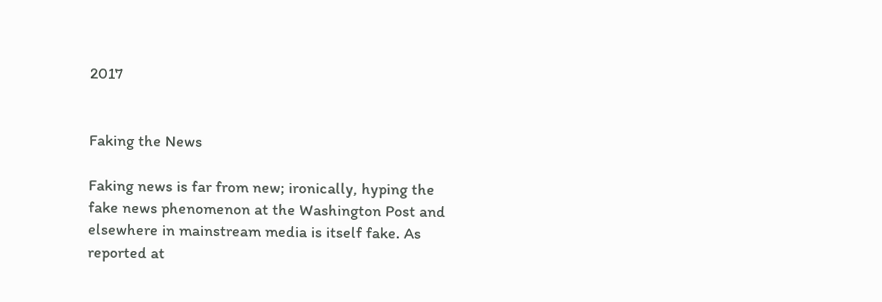2017


Faking the News

Faking news is far from new; ironically, hyping the fake news phenomenon at the Washington Post and elsewhere in mainstream media is itself fake. As reported at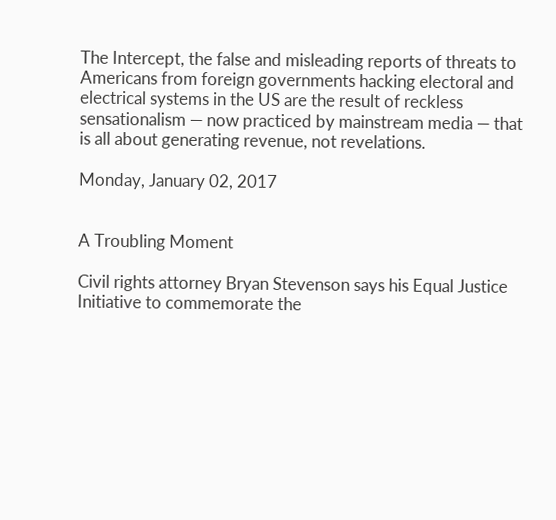The Intercept, the false and misleading reports of threats to Americans from foreign governments hacking electoral and electrical systems in the US are the result of reckless sensationalism — now practiced by mainstream media — that is all about generating revenue, not revelations.

Monday, January 02, 2017


A Troubling Moment

Civil rights attorney Bryan Stevenson says his Equal Justice Initiative to commemorate the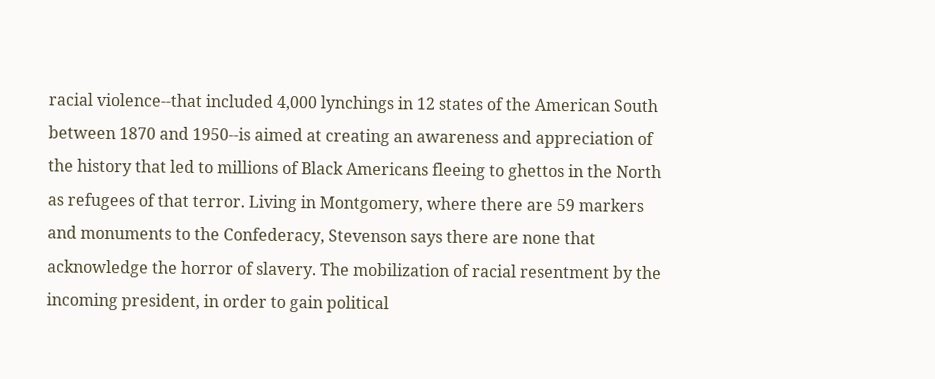racial violence--that included 4,000 lynchings in 12 states of the American South between 1870 and 1950--is aimed at creating an awareness and appreciation of the history that led to millions of Black Americans fleeing to ghettos in the North as refugees of that terror. Living in Montgomery, where there are 59 markers and monuments to the Confederacy, Stevenson says there are none that acknowledge the horror of slavery. The mobilization of racial resentment by the incoming president, in order to gain political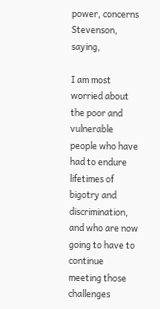power, concerns Stevenson, saying,

I am most worried about the poor and vulnerable people who have had to endure lifetimes of bigotry and discrimination, and who are now going to have to continue meeting those challenges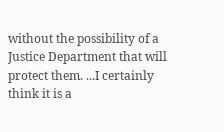without the possibility of a Justice Department that will protect them. ...I certainly think it is a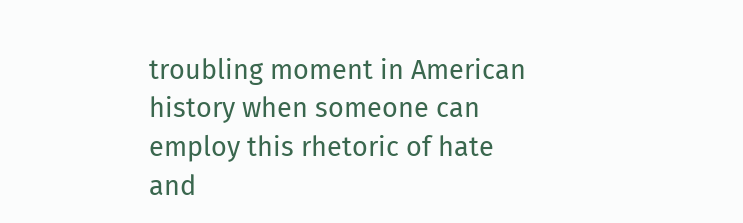troubling moment in American history when someone can employ this rhetoric of hate and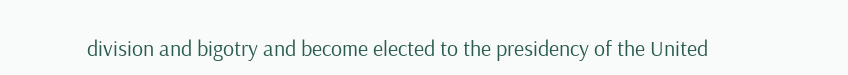division and bigotry and become elected to the presidency of the United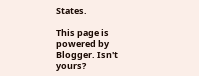States.

This page is powered by Blogger. Isn't yours?